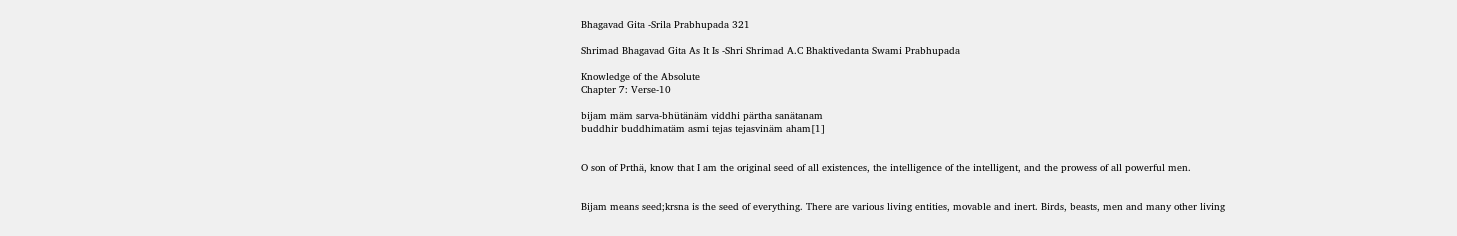Bhagavad Gita -Srila Prabhupada 321

Shrimad Bhagavad Gita As It Is -Shri Shrimad A.C Bhaktivedanta Swami Prabhupada

Knowledge of the Absolute
Chapter 7: Verse-10

bijam mäm sarva-bhütänäm viddhi pärtha sanätanam
buddhir buddhimatäm asmi tejas tejasvinäm aham[1]


O son of Prthä, know that I am the original seed of all existences, the intelligence of the intelligent, and the prowess of all powerful men.


Bijam means seed;krsna is the seed of everything. There are various living entities, movable and inert. Birds, beasts, men and many other living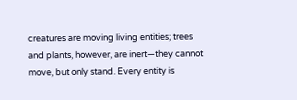creatures are moving living entities; trees and plants, however, are inert—they cannot move, but only stand. Every entity is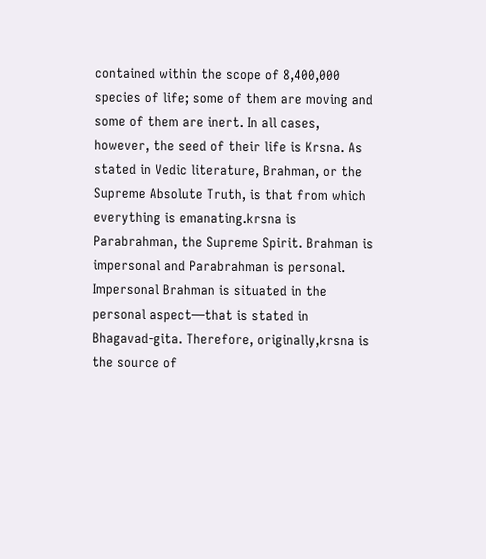contained within the scope of 8,400,000 species of life; some of them are moving and some of them are inert. In all cases, however, the seed of their life is Krsna. As stated in Vedic literature, Brahman, or the Supreme Absolute Truth, is that from which everything is emanating.krsna is Parabrahman, the Supreme Spirit. Brahman is impersonal and Parabrahman is personal. Impersonal Brahman is situated in the personal aspect—that is stated in Bhagavad-gita. Therefore, originally,krsna is the source of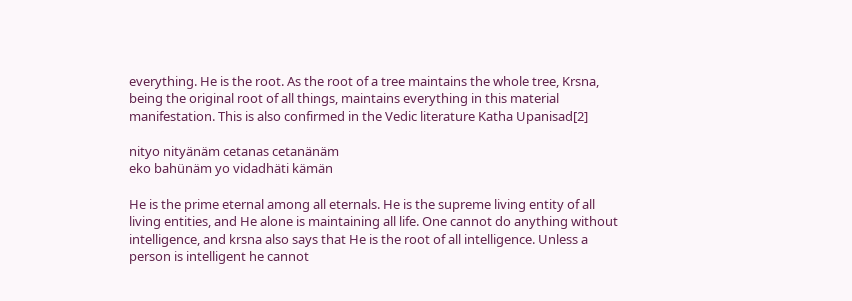everything. He is the root. As the root of a tree maintains the whole tree, Krsna, being the original root of all things, maintains everything in this material manifestation. This is also confirmed in the Vedic literature Katha Upanisad[2]

nityo nityänäm cetanas cetanänäm
eko bahünäm yo vidadhäti kämän

He is the prime eternal among all eternals. He is the supreme living entity of all living entities, and He alone is maintaining all life. One cannot do anything without intelligence, and krsna also says that He is the root of all intelligence. Unless a person is intelligent he cannot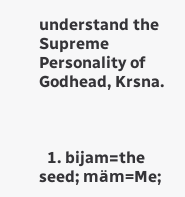understand the Supreme Personality of Godhead, Krsna.



  1. bijam=the seed; mäm=Me;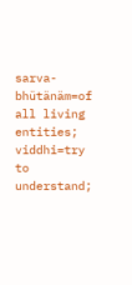sarva-bhütänäm=of all living entities; viddhi=try to understand;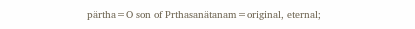pärtha=O son of Prthasanätanam=original, eternal;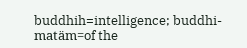buddhih=intelligence; buddhi-matäm=of the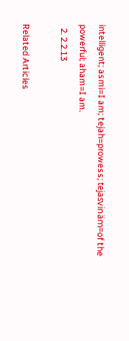intelligent; asmi=I am; tejah=prowess; tejasvinäm=of the powerful; aham=I am.
  2. 2.2.13

Related Articles